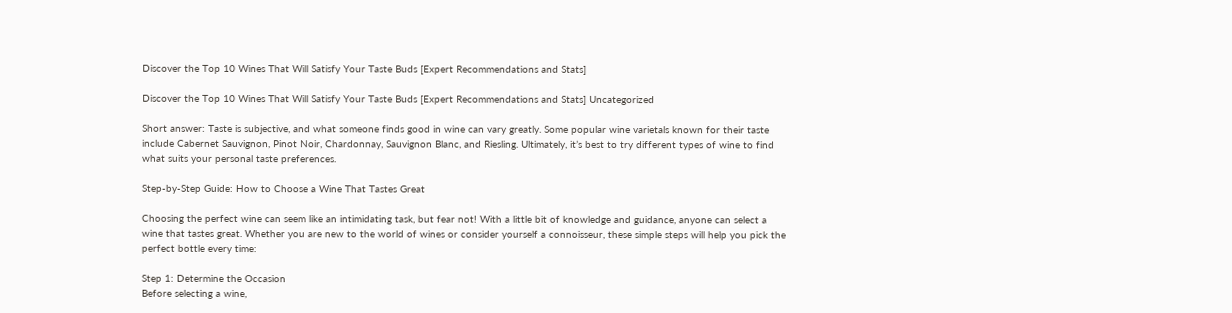Discover the Top 10 Wines That Will Satisfy Your Taste Buds [Expert Recommendations and Stats]

Discover the Top 10 Wines That Will Satisfy Your Taste Buds [Expert Recommendations and Stats] Uncategorized

Short answer: Taste is subjective, and what someone finds good in wine can vary greatly. Some popular wine varietals known for their taste include Cabernet Sauvignon, Pinot Noir, Chardonnay, Sauvignon Blanc, and Riesling. Ultimately, it’s best to try different types of wine to find what suits your personal taste preferences.

Step-by-Step Guide: How to Choose a Wine That Tastes Great

Choosing the perfect wine can seem like an intimidating task, but fear not! With a little bit of knowledge and guidance, anyone can select a wine that tastes great. Whether you are new to the world of wines or consider yourself a connoisseur, these simple steps will help you pick the perfect bottle every time:

Step 1: Determine the Occasion
Before selecting a wine,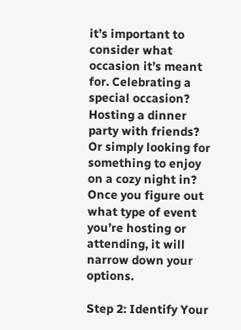it’s important to consider what occasion it’s meant for. Celebrating a special occasion? Hosting a dinner party with friends? Or simply looking for something to enjoy on a cozy night in? Once you figure out what type of event you’re hosting or attending, it will narrow down your options.

Step 2: Identify Your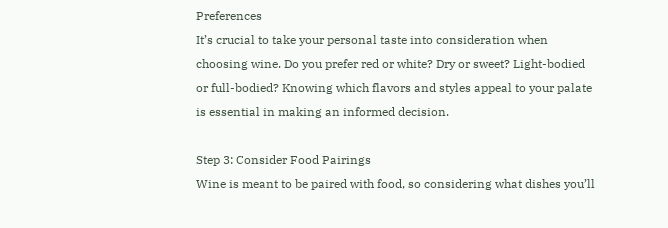Preferences
It’s crucial to take your personal taste into consideration when choosing wine. Do you prefer red or white? Dry or sweet? Light-bodied or full-bodied? Knowing which flavors and styles appeal to your palate is essential in making an informed decision.

Step 3: Consider Food Pairings
Wine is meant to be paired with food, so considering what dishes you’ll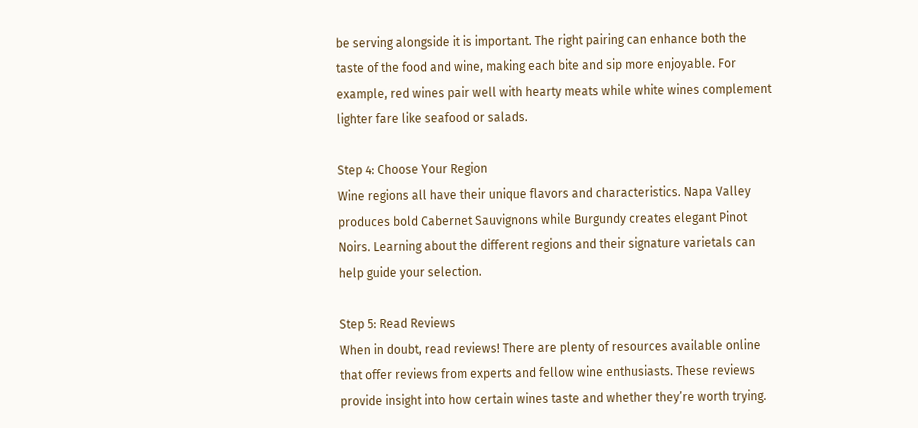be serving alongside it is important. The right pairing can enhance both the taste of the food and wine, making each bite and sip more enjoyable. For example, red wines pair well with hearty meats while white wines complement lighter fare like seafood or salads.

Step 4: Choose Your Region
Wine regions all have their unique flavors and characteristics. Napa Valley produces bold Cabernet Sauvignons while Burgundy creates elegant Pinot Noirs. Learning about the different regions and their signature varietals can help guide your selection.

Step 5: Read Reviews
When in doubt, read reviews! There are plenty of resources available online that offer reviews from experts and fellow wine enthusiasts. These reviews provide insight into how certain wines taste and whether they’re worth trying.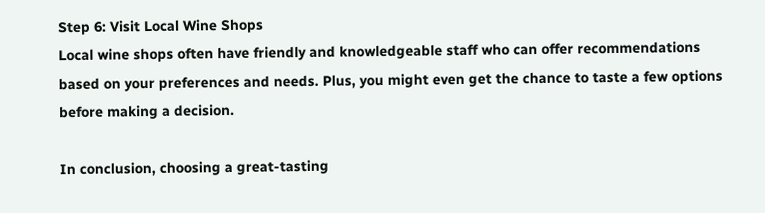Step 6: Visit Local Wine Shops
Local wine shops often have friendly and knowledgeable staff who can offer recommendations based on your preferences and needs. Plus, you might even get the chance to taste a few options before making a decision.

In conclusion, choosing a great-tasting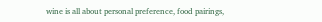wine is all about personal preference, food pairings,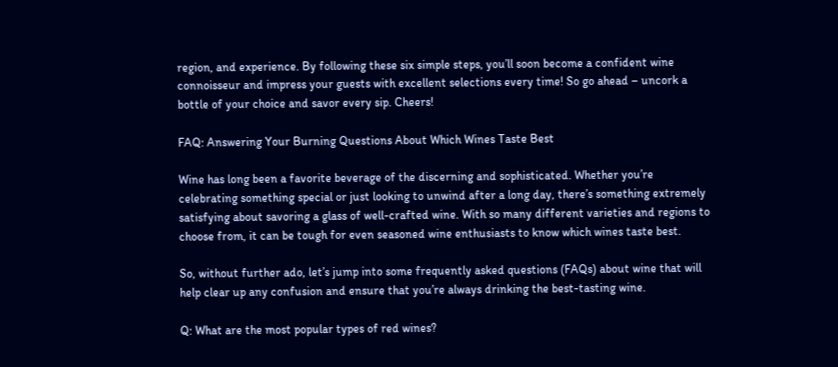region, and experience. By following these six simple steps, you’ll soon become a confident wine connoisseur and impress your guests with excellent selections every time! So go ahead – uncork a bottle of your choice and savor every sip. Cheers!

FAQ: Answering Your Burning Questions About Which Wines Taste Best

Wine has long been a favorite beverage of the discerning and sophisticated. Whether you’re celebrating something special or just looking to unwind after a long day, there’s something extremely satisfying about savoring a glass of well-crafted wine. With so many different varieties and regions to choose from, it can be tough for even seasoned wine enthusiasts to know which wines taste best.

So, without further ado, let’s jump into some frequently asked questions (FAQs) about wine that will help clear up any confusion and ensure that you’re always drinking the best-tasting wine.

Q: What are the most popular types of red wines?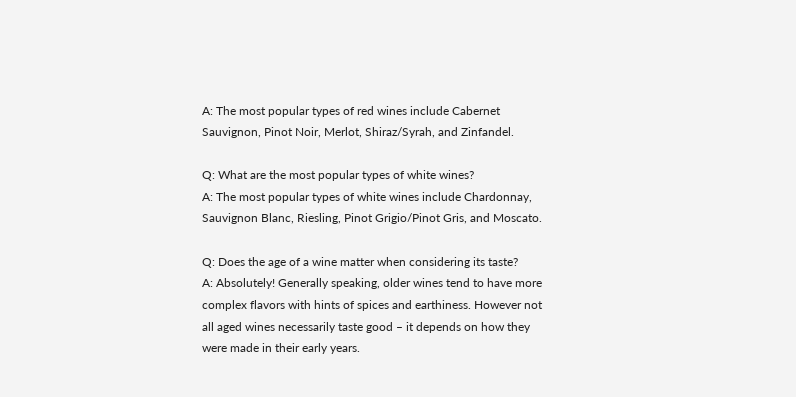A: The most popular types of red wines include Cabernet Sauvignon, Pinot Noir, Merlot, Shiraz/Syrah, and Zinfandel.

Q: What are the most popular types of white wines?
A: The most popular types of white wines include Chardonnay, Sauvignon Blanc, Riesling, Pinot Grigio/Pinot Gris, and Moscato.

Q: Does the age of a wine matter when considering its taste?
A: Absolutely! Generally speaking, older wines tend to have more complex flavors with hints of spices and earthiness. However not all aged wines necessarily taste good – it depends on how they were made in their early years.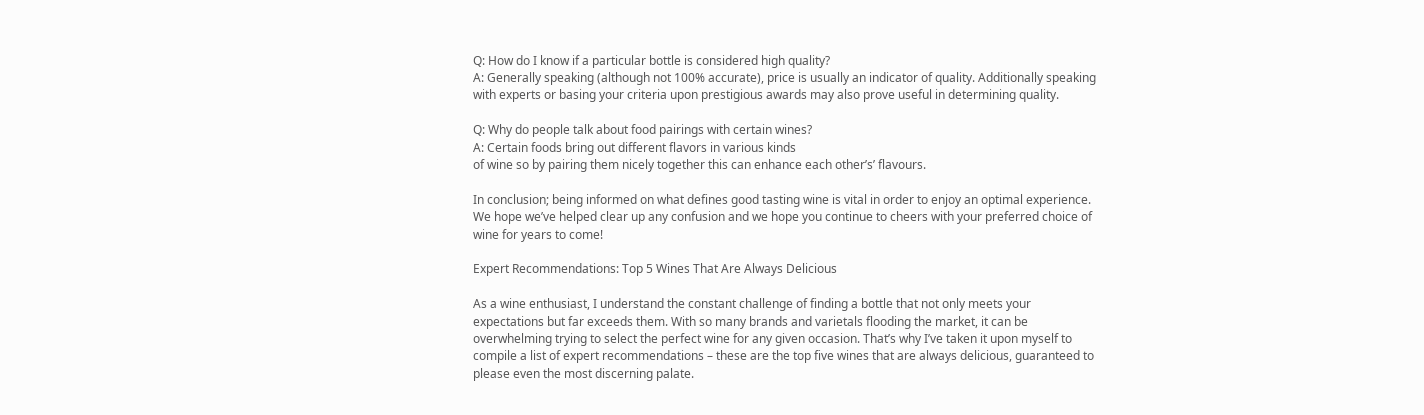Q: How do I know if a particular bottle is considered high quality?
A: Generally speaking (although not 100% accurate), price is usually an indicator of quality. Additionally speaking with experts or basing your criteria upon prestigious awards may also prove useful in determining quality.

Q: Why do people talk about food pairings with certain wines?
A: Certain foods bring out different flavors in various kinds
of wine so by pairing them nicely together this can enhance each other’s’ flavours.

In conclusion; being informed on what defines good tasting wine is vital in order to enjoy an optimal experience. We hope we’ve helped clear up any confusion and we hope you continue to cheers with your preferred choice of wine for years to come!

Expert Recommendations: Top 5 Wines That Are Always Delicious

As a wine enthusiast, I understand the constant challenge of finding a bottle that not only meets your expectations but far exceeds them. With so many brands and varietals flooding the market, it can be overwhelming trying to select the perfect wine for any given occasion. That’s why I’ve taken it upon myself to compile a list of expert recommendations – these are the top five wines that are always delicious, guaranteed to please even the most discerning palate.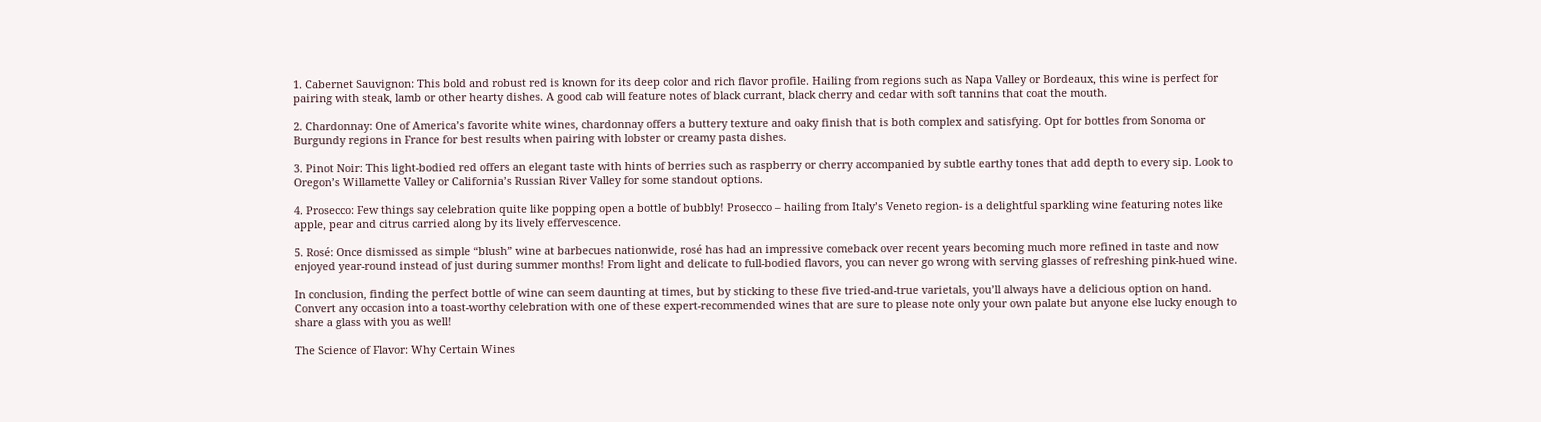1. Cabernet Sauvignon: This bold and robust red is known for its deep color and rich flavor profile. Hailing from regions such as Napa Valley or Bordeaux, this wine is perfect for pairing with steak, lamb or other hearty dishes. A good cab will feature notes of black currant, black cherry and cedar with soft tannins that coat the mouth.

2. Chardonnay: One of America’s favorite white wines, chardonnay offers a buttery texture and oaky finish that is both complex and satisfying. Opt for bottles from Sonoma or Burgundy regions in France for best results when pairing with lobster or creamy pasta dishes.

3. Pinot Noir: This light-bodied red offers an elegant taste with hints of berries such as raspberry or cherry accompanied by subtle earthy tones that add depth to every sip. Look to Oregon’s Willamette Valley or California’s Russian River Valley for some standout options.

4. Prosecco: Few things say celebration quite like popping open a bottle of bubbly! Prosecco – hailing from Italy’s Veneto region- is a delightful sparkling wine featuring notes like apple, pear and citrus carried along by its lively effervescence.

5. Rosé: Once dismissed as simple “blush” wine at barbecues nationwide, rosé has had an impressive comeback over recent years becoming much more refined in taste and now enjoyed year-round instead of just during summer months! From light and delicate to full-bodied flavors, you can never go wrong with serving glasses of refreshing pink-hued wine.

In conclusion, finding the perfect bottle of wine can seem daunting at times, but by sticking to these five tried-and-true varietals, you’ll always have a delicious option on hand. Convert any occasion into a toast-worthy celebration with one of these expert-recommended wines that are sure to please note only your own palate but anyone else lucky enough to share a glass with you as well!

The Science of Flavor: Why Certain Wines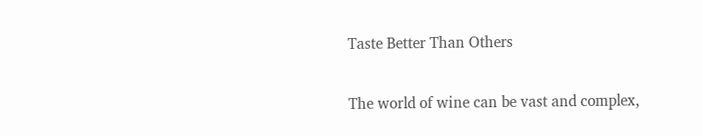Taste Better Than Others

The world of wine can be vast and complex,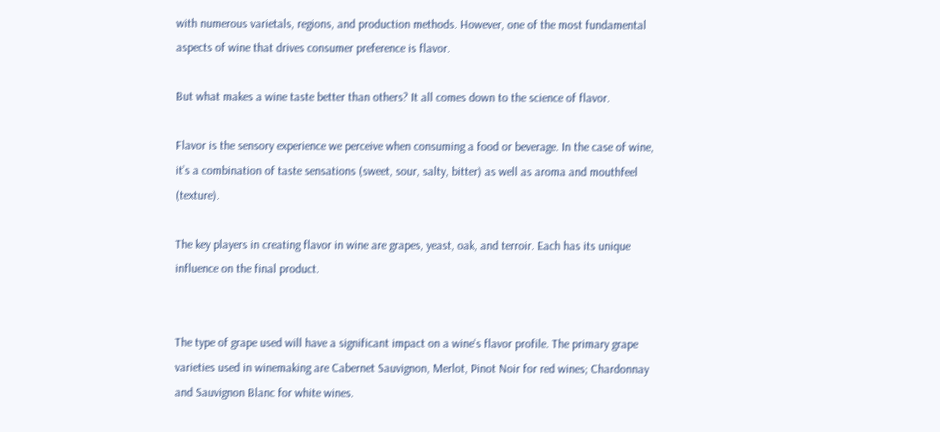with numerous varietals, regions, and production methods. However, one of the most fundamental aspects of wine that drives consumer preference is flavor.

But what makes a wine taste better than others? It all comes down to the science of flavor.

Flavor is the sensory experience we perceive when consuming a food or beverage. In the case of wine, it’s a combination of taste sensations (sweet, sour, salty, bitter) as well as aroma and mouthfeel (texture).

The key players in creating flavor in wine are grapes, yeast, oak, and terroir. Each has its unique influence on the final product.


The type of grape used will have a significant impact on a wine‘s flavor profile. The primary grape varieties used in winemaking are Cabernet Sauvignon, Merlot, Pinot Noir for red wines; Chardonnay and Sauvignon Blanc for white wines.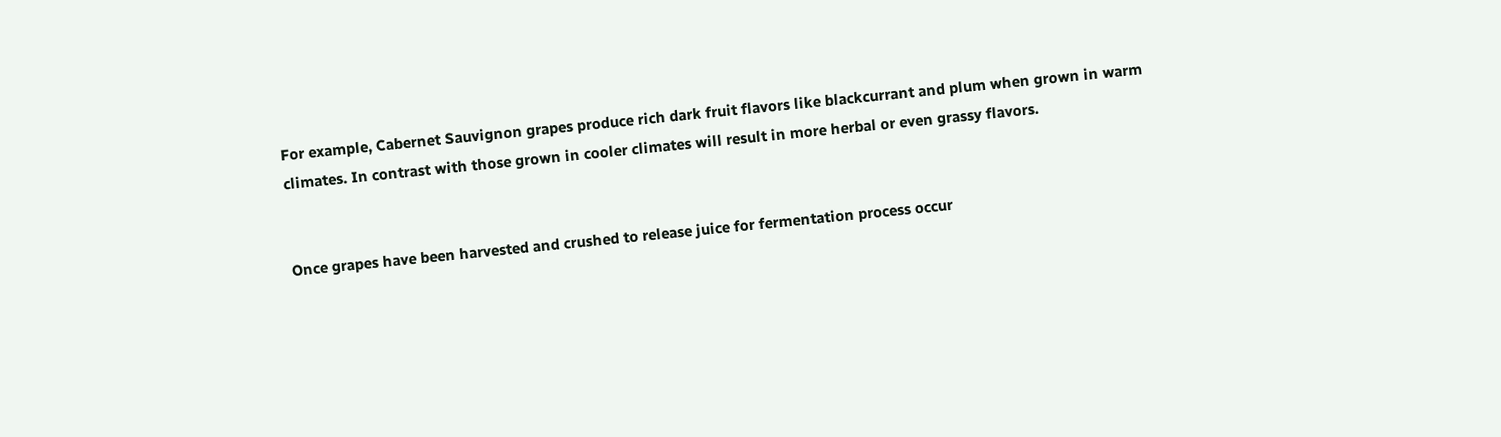For example, Cabernet Sauvignon grapes produce rich dark fruit flavors like blackcurrant and plum when grown in warm climates. In contrast with those grown in cooler climates will result in more herbal or even grassy flavors.


Once grapes have been harvested and crushed to release juice for fermentation process occur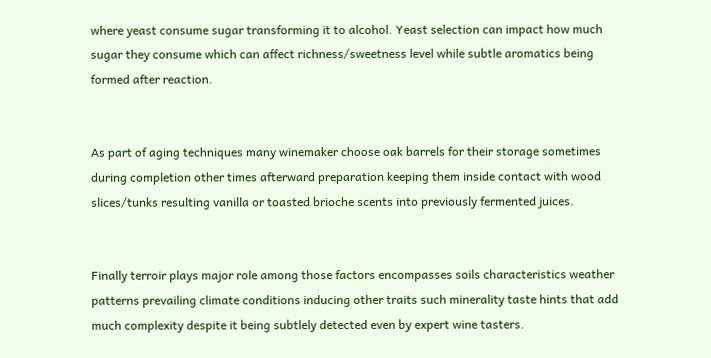where yeast consume sugar transforming it to alcohol. Yeast selection can impact how much sugar they consume which can affect richness/sweetness level while subtle aromatics being formed after reaction.


As part of aging techniques many winemaker choose oak barrels for their storage sometimes during completion other times afterward preparation keeping them inside contact with wood slices/tunks resulting vanilla or toasted brioche scents into previously fermented juices.


Finally terroir plays major role among those factors encompasses soils characteristics weather patterns prevailing climate conditions inducing other traits such minerality taste hints that add much complexity despite it being subtlely detected even by expert wine tasters.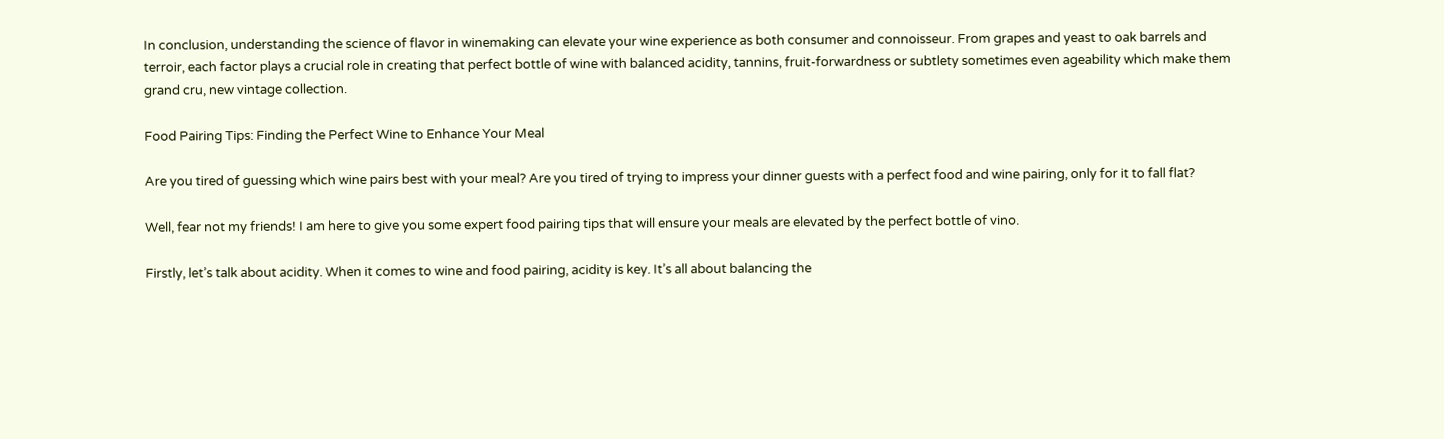In conclusion, understanding the science of flavor in winemaking can elevate your wine experience as both consumer and connoisseur. From grapes and yeast to oak barrels and terroir, each factor plays a crucial role in creating that perfect bottle of wine with balanced acidity, tannins, fruit-forwardness or subtlety sometimes even ageability which make them grand cru, new vintage collection.

Food Pairing Tips: Finding the Perfect Wine to Enhance Your Meal

Are you tired of guessing which wine pairs best with your meal? Are you tired of trying to impress your dinner guests with a perfect food and wine pairing, only for it to fall flat?

Well, fear not my friends! I am here to give you some expert food pairing tips that will ensure your meals are elevated by the perfect bottle of vino.

Firstly, let’s talk about acidity. When it comes to wine and food pairing, acidity is key. It’s all about balancing the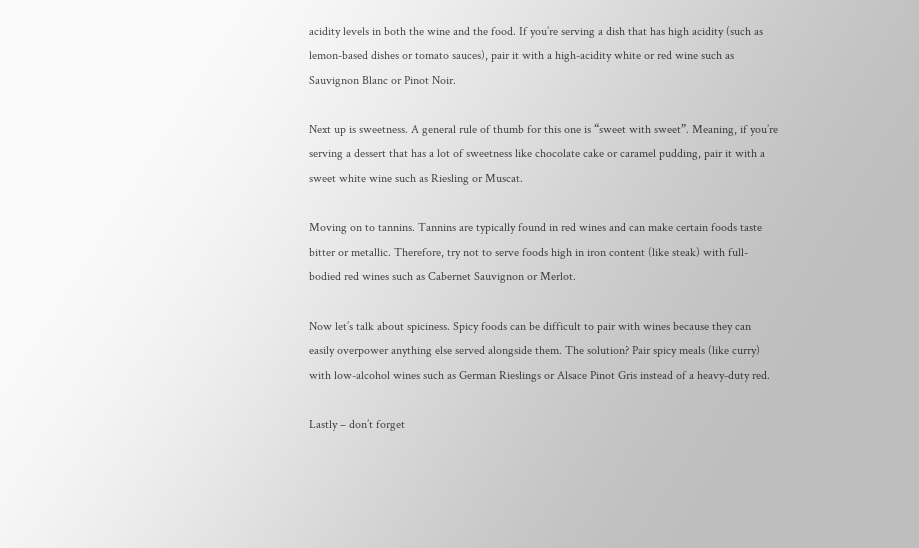acidity levels in both the wine and the food. If you’re serving a dish that has high acidity (such as lemon-based dishes or tomato sauces), pair it with a high-acidity white or red wine such as Sauvignon Blanc or Pinot Noir.

Next up is sweetness. A general rule of thumb for this one is “sweet with sweet”. Meaning, if you’re serving a dessert that has a lot of sweetness like chocolate cake or caramel pudding, pair it with a sweet white wine such as Riesling or Muscat.

Moving on to tannins. Tannins are typically found in red wines and can make certain foods taste bitter or metallic. Therefore, try not to serve foods high in iron content (like steak) with full-bodied red wines such as Cabernet Sauvignon or Merlot.

Now let’s talk about spiciness. Spicy foods can be difficult to pair with wines because they can easily overpower anything else served alongside them. The solution? Pair spicy meals (like curry) with low-alcohol wines such as German Rieslings or Alsace Pinot Gris instead of a heavy-duty red.

Lastly – don’t forget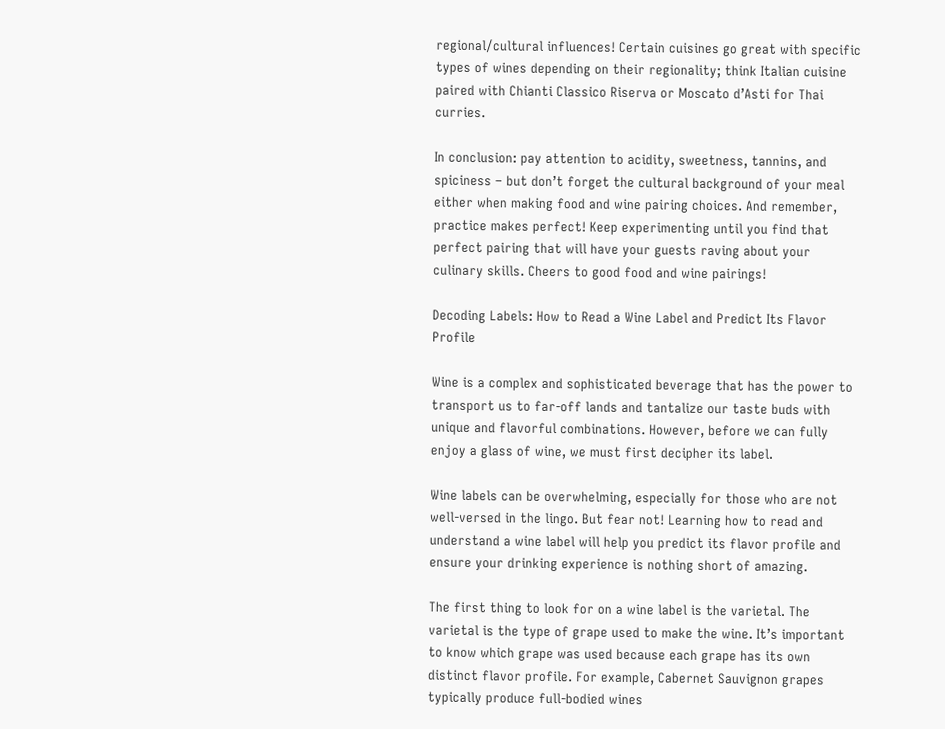regional/cultural influences! Certain cuisines go great with specific types of wines depending on their regionality; think Italian cuisine paired with Chianti Classico Riserva or Moscato d’Asti for Thai curries.

In conclusion: pay attention to acidity, sweetness, tannins, and spiciness – but don’t forget the cultural background of your meal either when making food and wine pairing choices. And remember, practice makes perfect! Keep experimenting until you find that perfect pairing that will have your guests raving about your culinary skills. Cheers to good food and wine pairings!

Decoding Labels: How to Read a Wine Label and Predict Its Flavor Profile

Wine is a complex and sophisticated beverage that has the power to transport us to far-off lands and tantalize our taste buds with unique and flavorful combinations. However, before we can fully enjoy a glass of wine, we must first decipher its label.

Wine labels can be overwhelming, especially for those who are not well-versed in the lingo. But fear not! Learning how to read and understand a wine label will help you predict its flavor profile and ensure your drinking experience is nothing short of amazing.

The first thing to look for on a wine label is the varietal. The varietal is the type of grape used to make the wine. It’s important to know which grape was used because each grape has its own distinct flavor profile. For example, Cabernet Sauvignon grapes typically produce full-bodied wines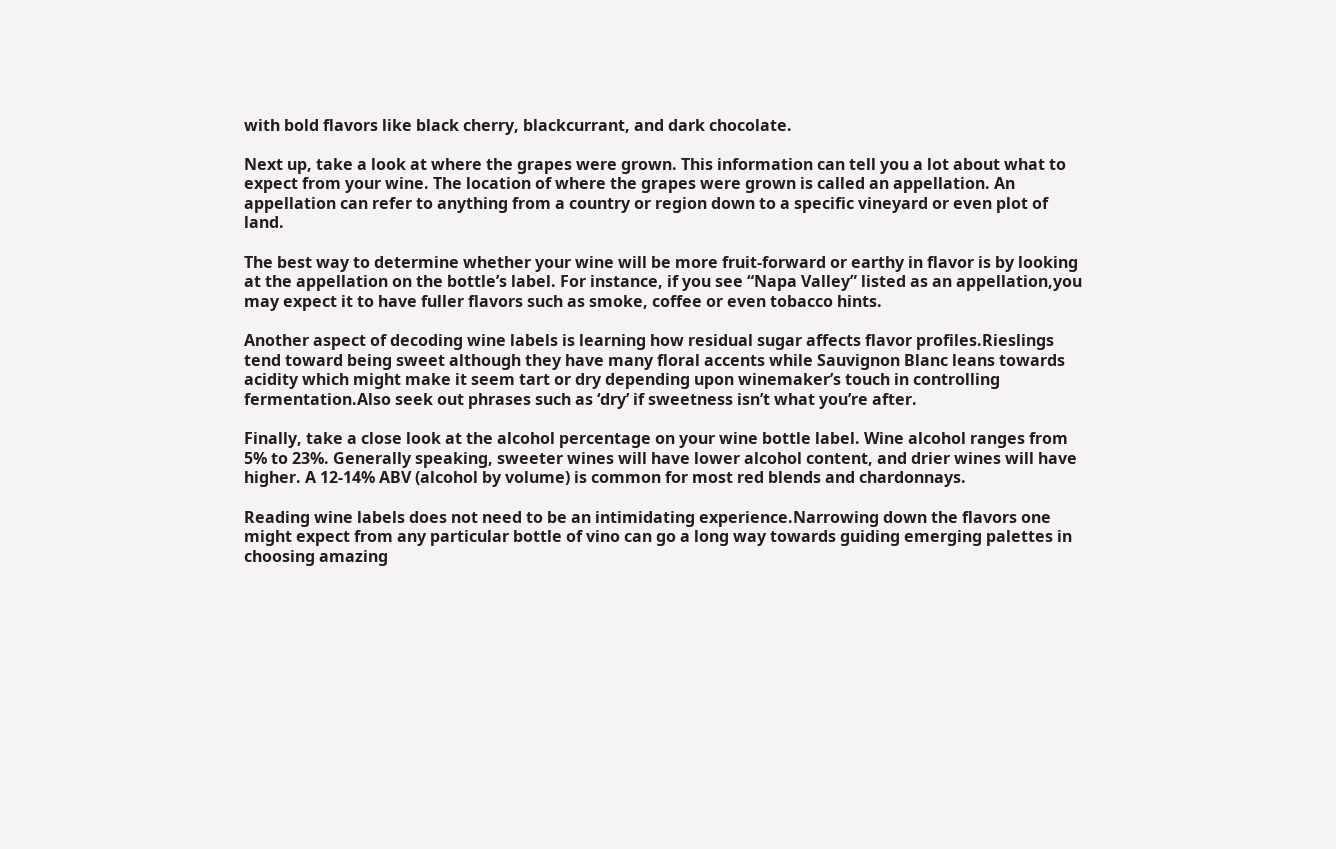with bold flavors like black cherry, blackcurrant, and dark chocolate.

Next up, take a look at where the grapes were grown. This information can tell you a lot about what to expect from your wine. The location of where the grapes were grown is called an appellation. An appellation can refer to anything from a country or region down to a specific vineyard or even plot of land.

The best way to determine whether your wine will be more fruit-forward or earthy in flavor is by looking at the appellation on the bottle’s label. For instance, if you see “Napa Valley” listed as an appellation,you may expect it to have fuller flavors such as smoke, coffee or even tobacco hints.

Another aspect of decoding wine labels is learning how residual sugar affects flavor profiles.Rieslings tend toward being sweet although they have many floral accents while Sauvignon Blanc leans towards acidity which might make it seem tart or dry depending upon winemaker’s touch in controlling fermentation.Also seek out phrases such as ‘dry’ if sweetness isn’t what you’re after.

Finally, take a close look at the alcohol percentage on your wine bottle label. Wine alcohol ranges from 5% to 23%. Generally speaking, sweeter wines will have lower alcohol content, and drier wines will have higher. A 12-14% ABV (alcohol by volume) is common for most red blends and chardonnays.

Reading wine labels does not need to be an intimidating experience.Narrowing down the flavors one might expect from any particular bottle of vino can go a long way towards guiding emerging palettes in choosing amazing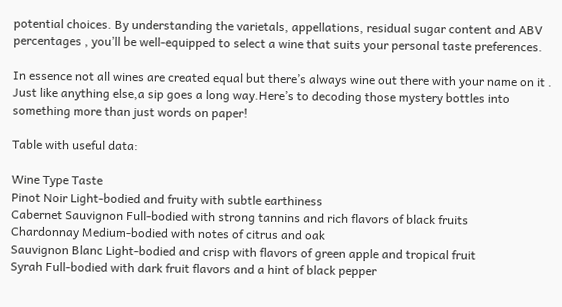potential choices. By understanding the varietals, appellations, residual sugar content and ABV percentages , you’ll be well-equipped to select a wine that suits your personal taste preferences.

In essence not all wines are created equal but there’s always wine out there with your name on it . Just like anything else,a sip goes a long way.Here’s to decoding those mystery bottles into something more than just words on paper!

Table with useful data:

Wine Type Taste
Pinot Noir Light-bodied and fruity with subtle earthiness
Cabernet Sauvignon Full-bodied with strong tannins and rich flavors of black fruits
Chardonnay Medium-bodied with notes of citrus and oak
Sauvignon Blanc Light-bodied and crisp with flavors of green apple and tropical fruit
Syrah Full-bodied with dark fruit flavors and a hint of black pepper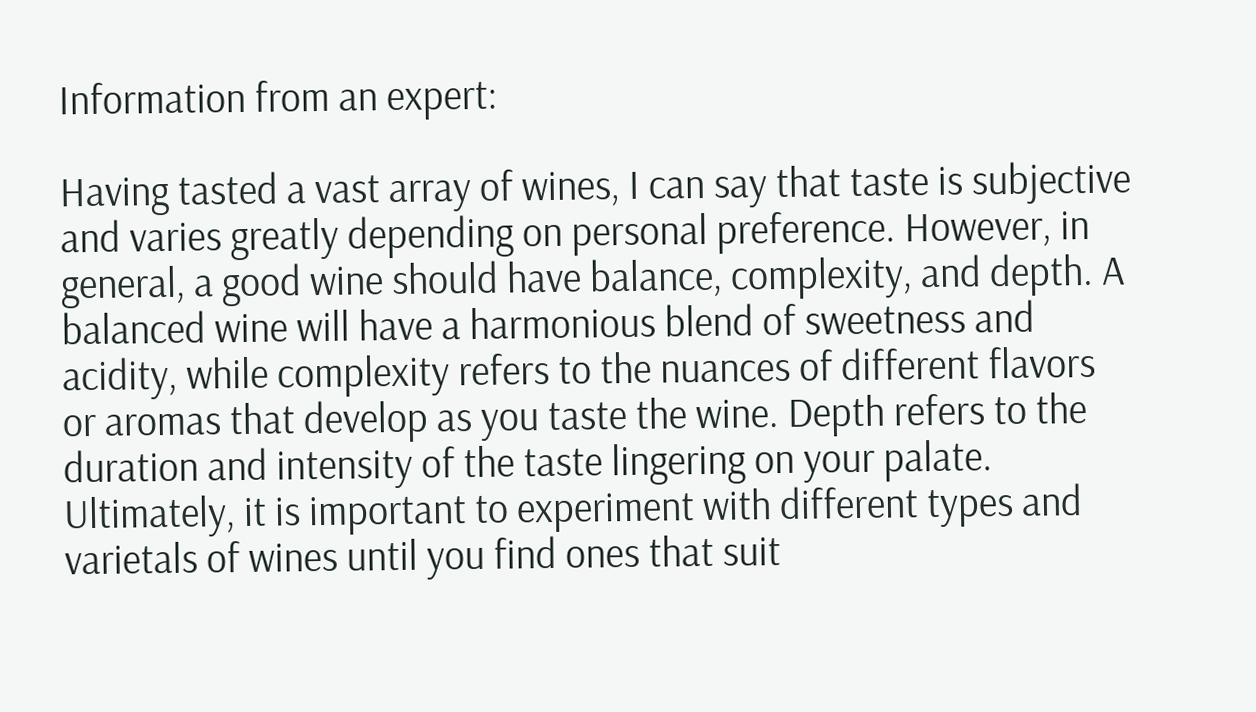Information from an expert:

Having tasted a vast array of wines, I can say that taste is subjective and varies greatly depending on personal preference. However, in general, a good wine should have balance, complexity, and depth. A balanced wine will have a harmonious blend of sweetness and acidity, while complexity refers to the nuances of different flavors or aromas that develop as you taste the wine. Depth refers to the duration and intensity of the taste lingering on your palate. Ultimately, it is important to experiment with different types and varietals of wines until you find ones that suit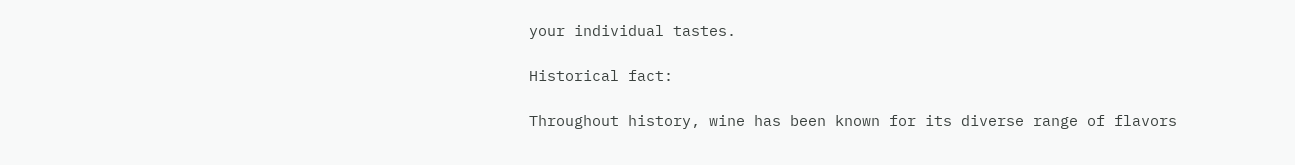your individual tastes.

Historical fact:

Throughout history, wine has been known for its diverse range of flavors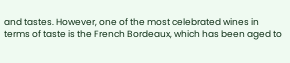and tastes. However, one of the most celebrated wines in terms of taste is the French Bordeaux, which has been aged to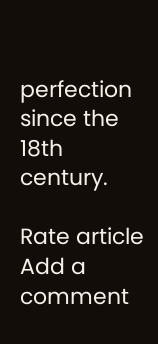perfection since the 18th century.

Rate article
Add a comment